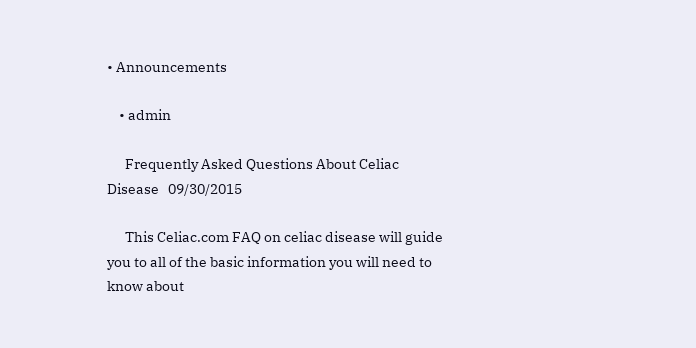• Announcements

    • admin

      Frequently Asked Questions About Celiac Disease   09/30/2015

      This Celiac.com FAQ on celiac disease will guide you to all of the basic information you will need to know about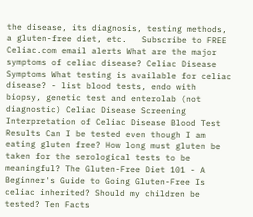the disease, its diagnosis, testing methods, a gluten-free diet, etc.   Subscribe to FREE Celiac.com email alerts What are the major symptoms of celiac disease? Celiac Disease Symptoms What testing is available for celiac disease? - list blood tests, endo with biopsy, genetic test and enterolab (not diagnostic) Celiac Disease Screening Interpretation of Celiac Disease Blood Test Results Can I be tested even though I am eating gluten free? How long must gluten be taken for the serological tests to be meaningful? The Gluten-Free Diet 101 - A Beginner's Guide to Going Gluten-Free Is celiac inherited? Should my children be tested? Ten Facts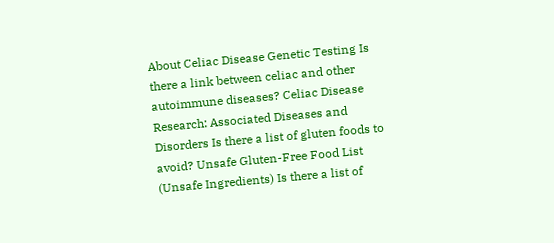About Celiac Disease Genetic Testing Is there a link between celiac and other autoimmune diseases? Celiac Disease Research: Associated Diseases and Disorders Is there a list of gluten foods to avoid? Unsafe Gluten-Free Food List (Unsafe Ingredients) Is there a list of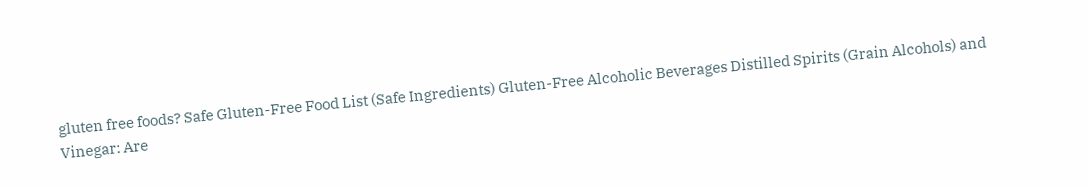gluten free foods? Safe Gluten-Free Food List (Safe Ingredients) Gluten-Free Alcoholic Beverages Distilled Spirits (Grain Alcohols) and Vinegar: Are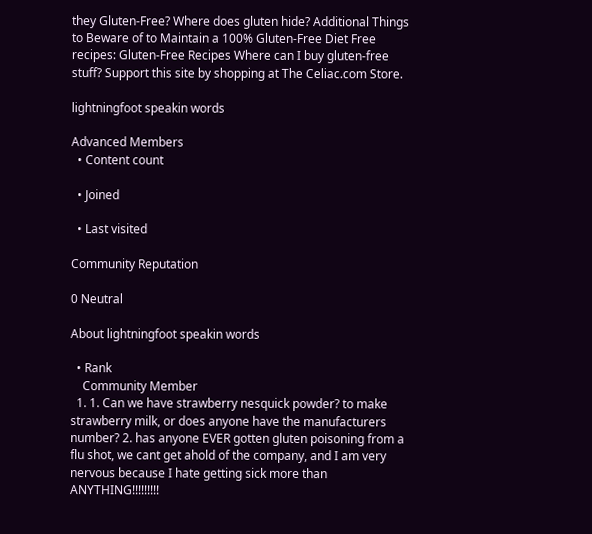they Gluten-Free? Where does gluten hide? Additional Things to Beware of to Maintain a 100% Gluten-Free Diet Free recipes: Gluten-Free Recipes Where can I buy gluten-free stuff? Support this site by shopping at The Celiac.com Store.

lightningfoot speakin words

Advanced Members
  • Content count

  • Joined

  • Last visited

Community Reputation

0 Neutral

About lightningfoot speakin words

  • Rank
    Community Member
  1. 1. Can we have strawberry nesquick powder? to make strawberry milk, or does anyone have the manufacturers number? 2. has anyone EVER gotten gluten poisoning from a flu shot, we cant get ahold of the company, and I am very nervous because I hate getting sick more than ANYTHING!!!!!!!!!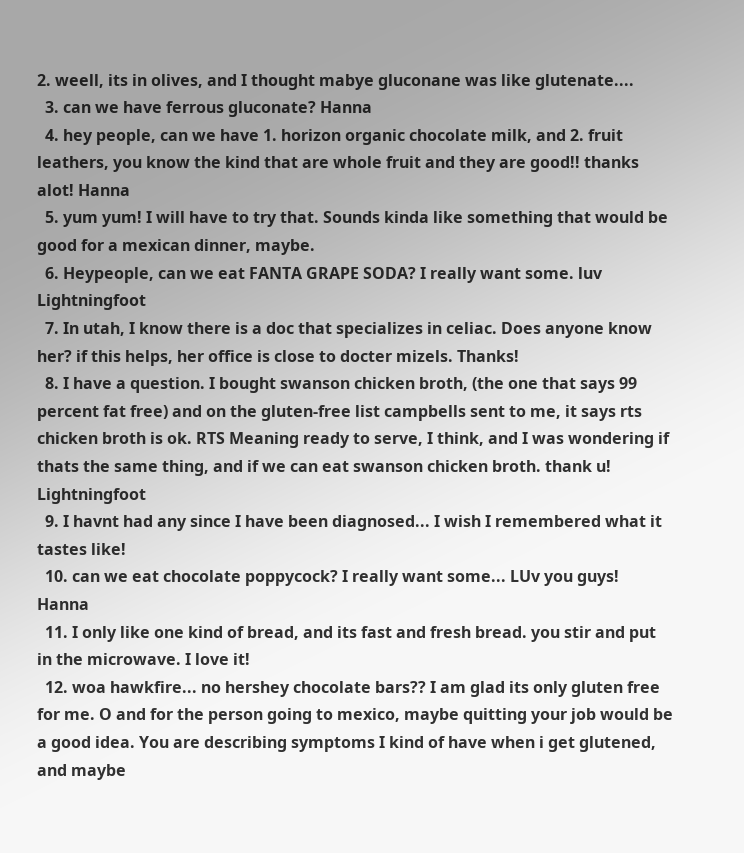2. weell, its in olives, and I thought mabye gluconane was like glutenate....
  3. can we have ferrous gluconate? Hanna
  4. hey people, can we have 1. horizon organic chocolate milk, and 2. fruit leathers, you know the kind that are whole fruit and they are good!! thanks alot! Hanna
  5. yum yum! I will have to try that. Sounds kinda like something that would be good for a mexican dinner, maybe.
  6. Heypeople, can we eat FANTA GRAPE SODA? I really want some. luv Lightningfoot
  7. In utah, I know there is a doc that specializes in celiac. Does anyone know her? if this helps, her office is close to docter mizels. Thanks!
  8. I have a question. I bought swanson chicken broth, (the one that says 99 percent fat free) and on the gluten-free list campbells sent to me, it says rts chicken broth is ok. RTS Meaning ready to serve, I think, and I was wondering if thats the same thing, and if we can eat swanson chicken broth. thank u! Lightningfoot
  9. I havnt had any since I have been diagnosed... I wish I remembered what it tastes like!
  10. can we eat chocolate poppycock? I really want some... LUv you guys! Hanna
  11. I only like one kind of bread, and its fast and fresh bread. you stir and put in the microwave. I love it!
  12. woa hawkfire... no hershey chocolate bars?? I am glad its only gluten free for me. O and for the person going to mexico, maybe quitting your job would be a good idea. You are describing symptoms I kind of have when i get glutened, and maybe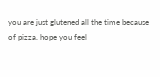you are just glutened all the time because of pizza. hope you feel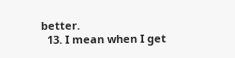better.
  13. I mean when I get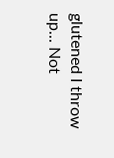glutened I throw up... Not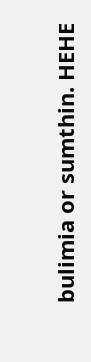bulimia or sumthin. HEHE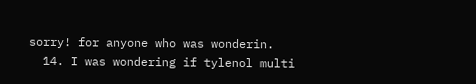sorry! for anyone who was wonderin.
  14. I was wondering if tylenol multi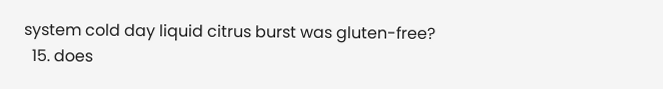system cold day liquid citrus burst was gluten-free?
  15. does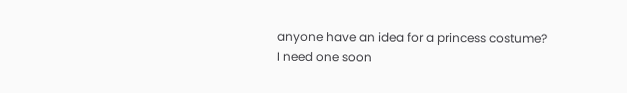anyone have an idea for a princess costume? I need one soon